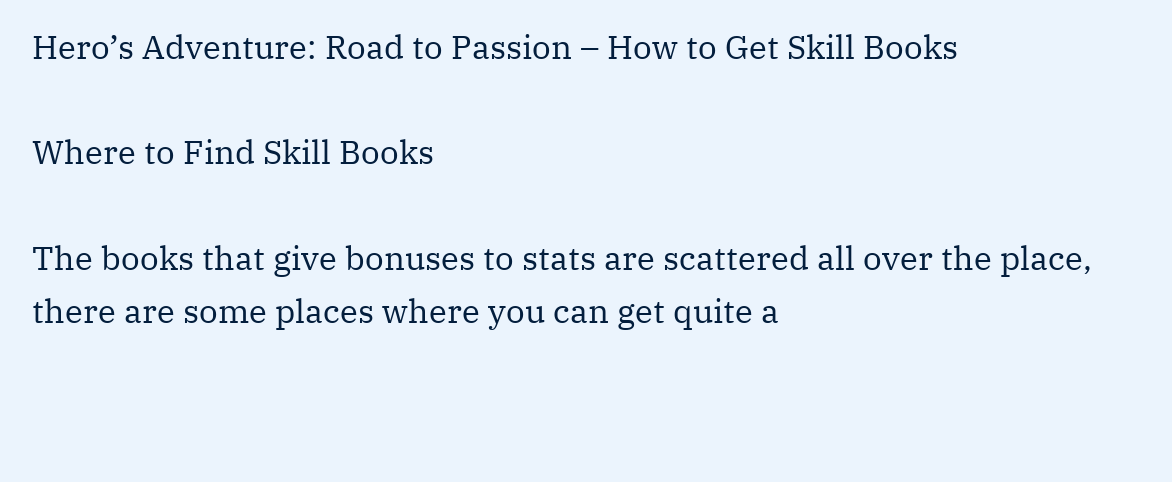Hero’s Adventure: Road to Passion – How to Get Skill Books

Where to Find Skill Books

The books that give bonuses to stats are scattered all over the place, there are some places where you can get quite a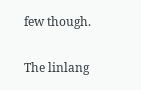few though.

The linlang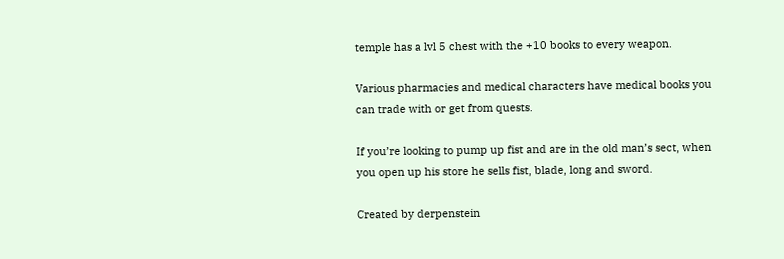temple has a lvl 5 chest with the +10 books to every weapon.

Various pharmacies and medical characters have medical books you can trade with or get from quests.

If you’re looking to pump up fist and are in the old man’s sect, when you open up his store he sells fist, blade, long and sword.

Created by derpenstein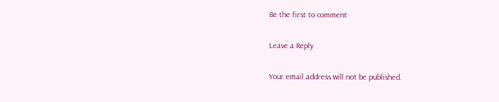Be the first to comment

Leave a Reply

Your email address will not be published.